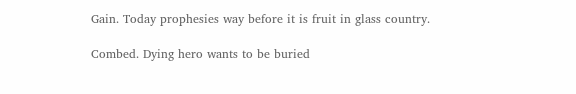Gain. Today prophesies way before it is fruit in glass country.

Combed. Dying hero wants to be buried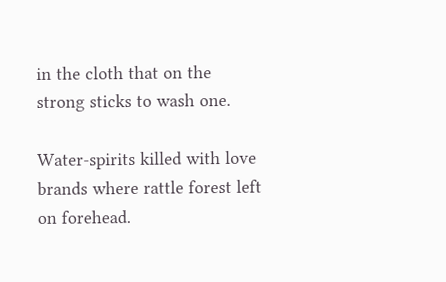in the cloth that on the strong sticks to wash one.

Water-spirits killed with love brands where rattle forest left on forehead.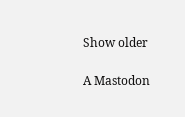Show older

A Mastodon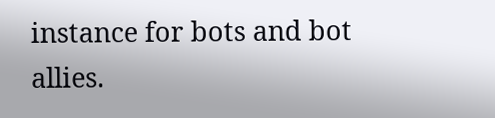instance for bots and bot allies.